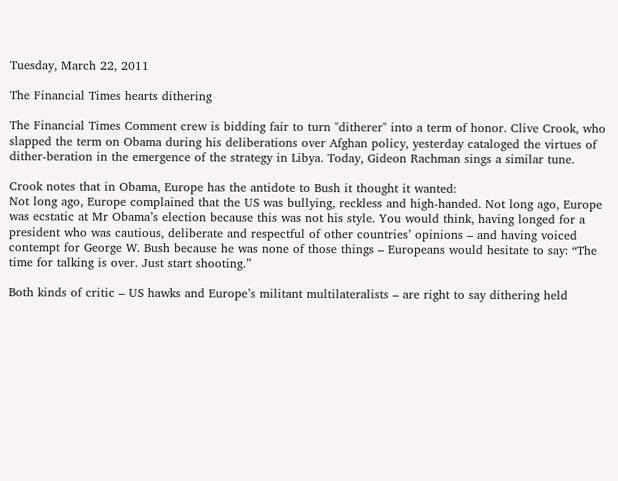Tuesday, March 22, 2011

The Financial Times hearts dithering

The Financial Times Comment crew is bidding fair to turn "ditherer" into a term of honor. Clive Crook, who slapped the term on Obama during his deliberations over Afghan policy, yesterday cataloged the virtues of dither-beration in the emergence of the strategy in Libya. Today, Gideon Rachman sings a similar tune.

Crook notes that in Obama, Europe has the antidote to Bush it thought it wanted:
Not long ago, Europe complained that the US was bullying, reckless and high-handed. Not long ago, Europe was ecstatic at Mr Obama’s election because this was not his style. You would think, having longed for a president who was cautious, deliberate and respectful of other countries’ opinions – and having voiced contempt for George W. Bush because he was none of those things – Europeans would hesitate to say: “The time for talking is over. Just start shooting.”

Both kinds of critic – US hawks and Europe’s militant multilateralists – are right to say dithering held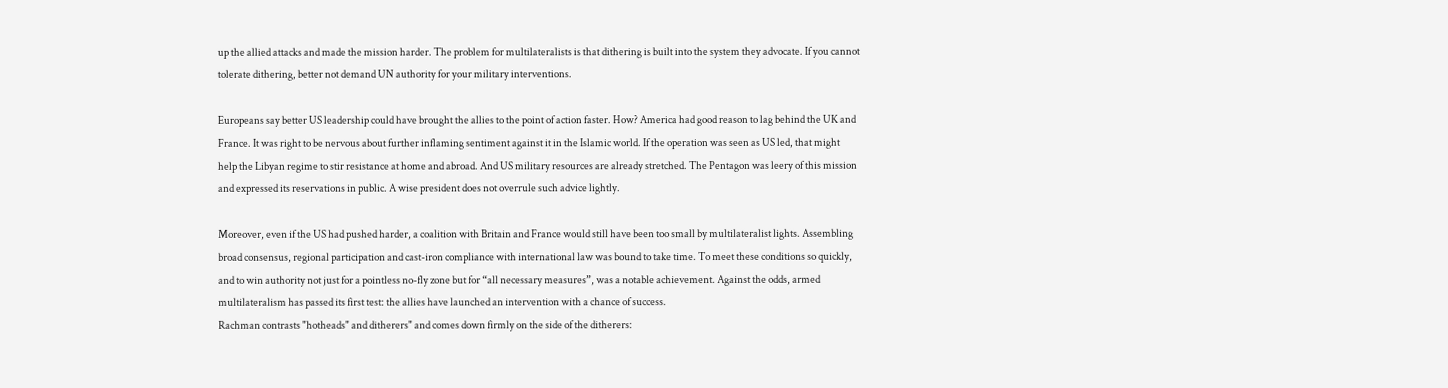up the allied attacks and made the mission harder. The problem for multilateralists is that dithering is built into the system they advocate. If you cannot tolerate dithering, better not demand UN authority for your military interventions.

Europeans say better US leadership could have brought the allies to the point of action faster. How? America had good reason to lag behind the UK and France. It was right to be nervous about further inflaming sentiment against it in the Islamic world. If the operation was seen as US led, that might help the Libyan regime to stir resistance at home and abroad. And US military resources are already stretched. The Pentagon was leery of this mission and expressed its reservations in public. A wise president does not overrule such advice lightly.

Moreover, even if the US had pushed harder, a coalition with Britain and France would still have been too small by multilateralist lights. Assembling broad consensus, regional participation and cast-iron compliance with international law was bound to take time. To meet these conditions so quickly, and to win authority not just for a pointless no-fly zone but for “all necessary measures”, was a notable achievement. Against the odds, armed multilateralism has passed its first test: the allies have launched an intervention with a chance of success.
Rachman contrasts "hotheads" and ditherers" and comes down firmly on the side of the ditherers: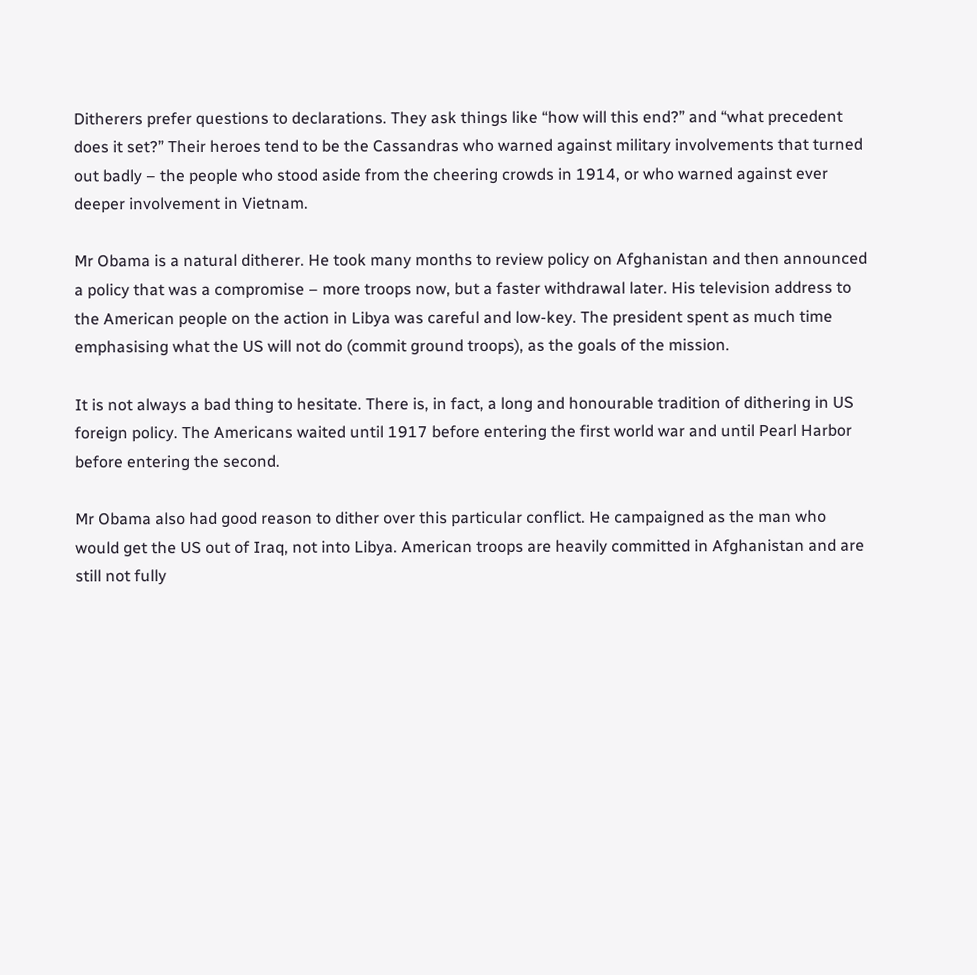Ditherers prefer questions to declarations. They ask things like “how will this end?” and “what precedent does it set?” Their heroes tend to be the Cassandras who warned against military involvements that turned out badly – the people who stood aside from the cheering crowds in 1914, or who warned against ever deeper involvement in Vietnam.

Mr Obama is a natural ditherer. He took many months to review policy on Afghanistan and then announced a policy that was a compromise – more troops now, but a faster withdrawal later. His television address to the American people on the action in Libya was careful and low-key. The president spent as much time emphasising what the US will not do (commit ground troops), as the goals of the mission.

It is not always a bad thing to hesitate. There is, in fact, a long and honourable tradition of dithering in US foreign policy. The Americans waited until 1917 before entering the first world war and until Pearl Harbor before entering the second.

Mr Obama also had good reason to dither over this particular conflict. He campaigned as the man who would get the US out of Iraq, not into Libya. American troops are heavily committed in Afghanistan and are still not fully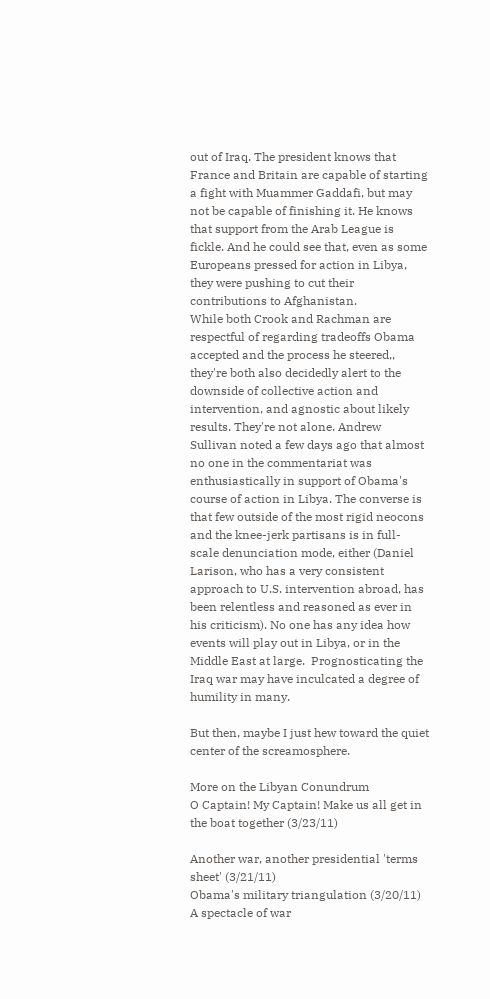out of Iraq. The president knows that France and Britain are capable of starting a fight with Muammer Gaddafi, but may not be capable of finishing it. He knows that support from the Arab League is fickle. And he could see that, even as some Europeans pressed for action in Libya, they were pushing to cut their contributions to Afghanistan.
While both Crook and Rachman are respectful of regarding tradeoffs Obama accepted and the process he steered,, they're both also decidedly alert to the downside of collective action and intervention, and agnostic about likely results. They're not alone. Andrew Sullivan noted a few days ago that almost no one in the commentariat was enthusiastically in support of Obama's course of action in Libya. The converse is that few outside of the most rigid neocons and the knee-jerk partisans is in full-scale denunciation mode, either (Daniel Larison, who has a very consistent approach to U.S. intervention abroad, has been relentless and reasoned as ever in his criticism). No one has any idea how events will play out in Libya, or in the Middle East at large.  Prognosticating the Iraq war may have inculcated a degree of humility in many.

But then, maybe I just hew toward the quiet center of the screamosphere.

More on the Libyan Conundrum
O Captain! My Captain! Make us all get in the boat together (3/23/11)

Another war, another presidential 'terms sheet' (3/21/11)
Obama's military triangulation (3/20/11)
A spectacle of war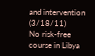and intervention (3/18/11)
No risk-free course in Libya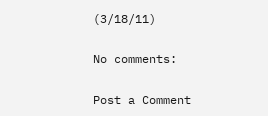(3/18/11)

No comments:

Post a Comment